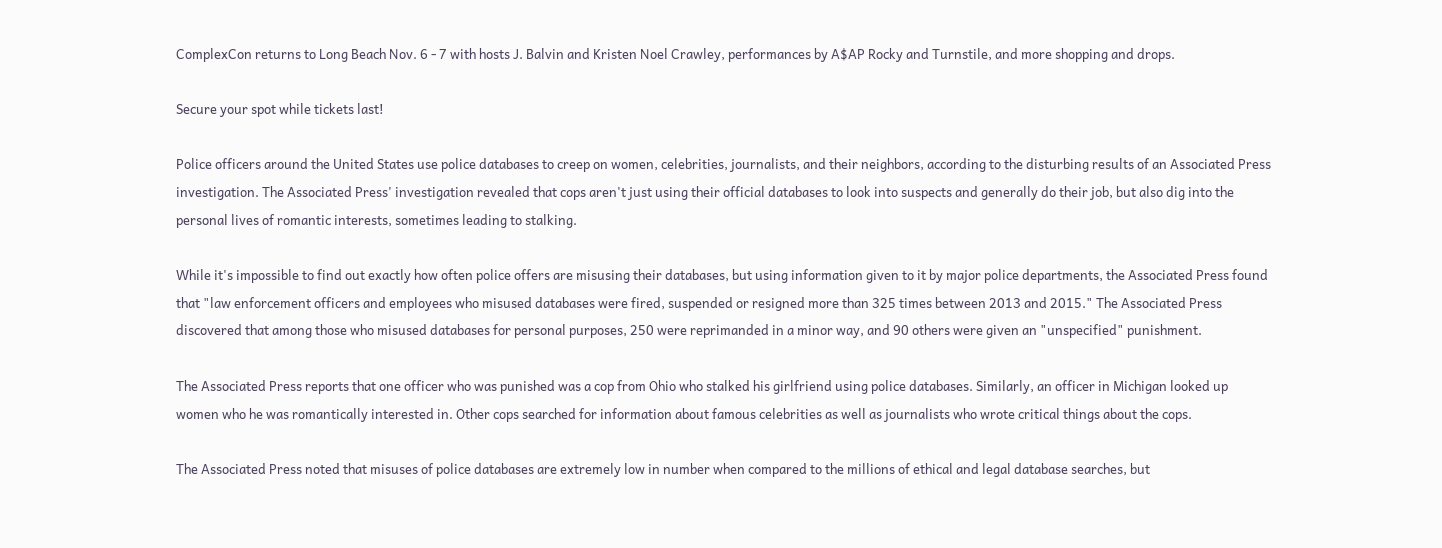ComplexCon returns to Long Beach Nov. 6 - 7 with hosts J. Balvin and Kristen Noel Crawley, performances by A$AP Rocky and Turnstile, and more shopping and drops.

Secure your spot while tickets last!

Police officers around the United States use police databases to creep on women, celebrities, journalists, and their neighbors, according to the disturbing results of an Associated Press investigation. The Associated Press' investigation revealed that cops aren't just using their official databases to look into suspects and generally do their job, but also dig into the personal lives of romantic interests, sometimes leading to stalking.

While it's impossible to find out exactly how often police offers are misusing their databases, but using information given to it by major police departments, the Associated Press found that "law enforcement officers and employees who misused databases were fired, suspended or resigned more than 325 times between 2013 and 2015." The Associated Press discovered that among those who misused databases for personal purposes, 250 were reprimanded in a minor way, and 90 others were given an "unspecified" punishment.

The Associated Press reports that one officer who was punished was a cop from Ohio who stalked his girlfriend using police databases. Similarly, an officer in Michigan looked up women who he was romantically interested in. Other cops searched for information about famous celebrities as well as journalists who wrote critical things about the cops.

The Associated Press noted that misuses of police databases are extremely low in number when compared to the millions of ethical and legal database searches, but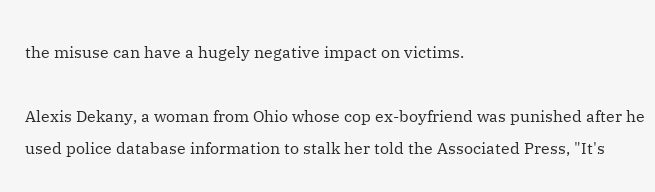the misuse can have a hugely negative impact on victims.

Alexis Dekany, a woman from Ohio whose cop ex-boyfriend was punished after he used police database information to stalk her told the Associated Press, "It's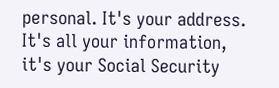personal. It's your address. It's all your information, it's your Social Security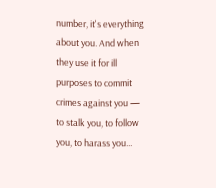number, it's everything about you. And when they use it for ill purposes to commit crimes against you — to stalk you, to follow you, to harass you...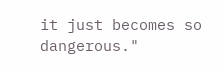it just becomes so dangerous."